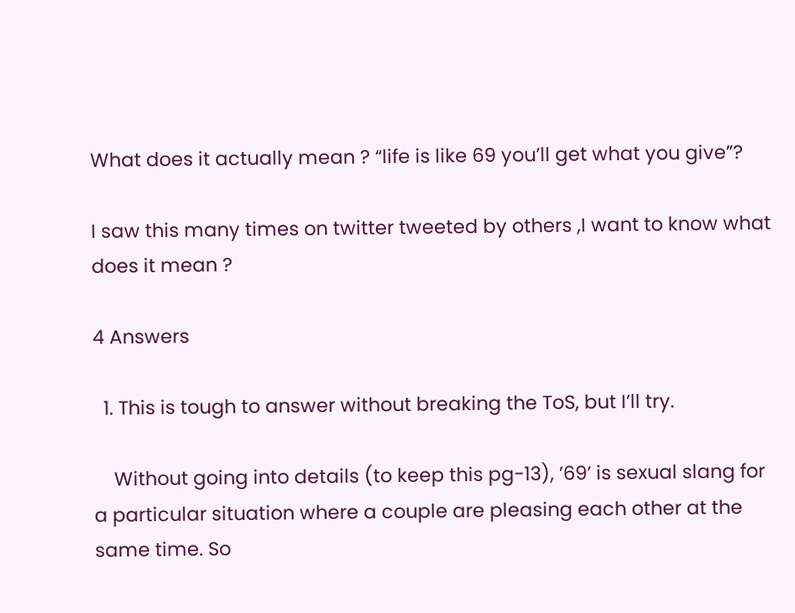What does it actually mean ? “life is like 69 you’ll get what you give”?

I saw this many times on twitter tweeted by others ,I want to know what does it mean ?

4 Answers

  1. This is tough to answer without breaking the ToS, but I’ll try.

    Without going into details (to keep this pg-13), ’69’ is sexual slang for a particular situation where a couple are pleasing each other at the same time. So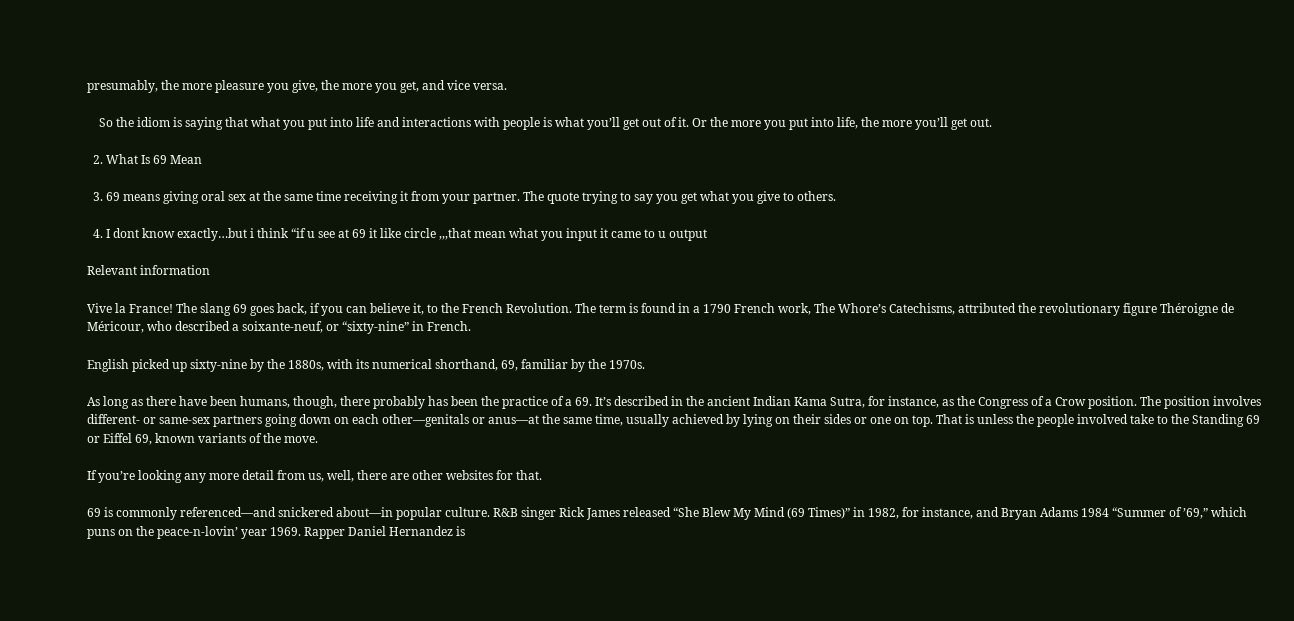presumably, the more pleasure you give, the more you get, and vice versa.

    So the idiom is saying that what you put into life and interactions with people is what you’ll get out of it. Or the more you put into life, the more you’ll get out.

  2. What Is 69 Mean

  3. 69 means giving oral sex at the same time receiving it from your partner. The quote trying to say you get what you give to others.

  4. I dont know exactly…but i think “if u see at 69 it like circle ,,,that mean what you input it came to u output

Relevant information

Vive la France! The slang 69 goes back, if you can believe it, to the French Revolution. The term is found in a 1790 French work, The Whore’s Catechisms, attributed the revolutionary figure Théroigne de Méricour, who described a soixante-neuf, or “sixty-nine” in French.

English picked up sixty-nine by the 1880s, with its numerical shorthand, 69, familiar by the 1970s.

As long as there have been humans, though, there probably has been the practice of a 69. It’s described in the ancient Indian Kama Sutra, for instance, as the Congress of a Crow position. The position involves different- or same-sex partners going down on each other—genitals or anus—at the same time, usually achieved by lying on their sides or one on top. That is unless the people involved take to the Standing 69 or Eiffel 69, known variants of the move.

If you’re looking any more detail from us, well, there are other websites for that.

69 is commonly referenced—and snickered about—in popular culture. R&B singer Rick James released “She Blew My Mind (69 Times)” in 1982, for instance, and Bryan Adams 1984 “Summer of ’69,” which puns on the peace-n-lovin’ year 1969. Rapper Daniel Hernandez is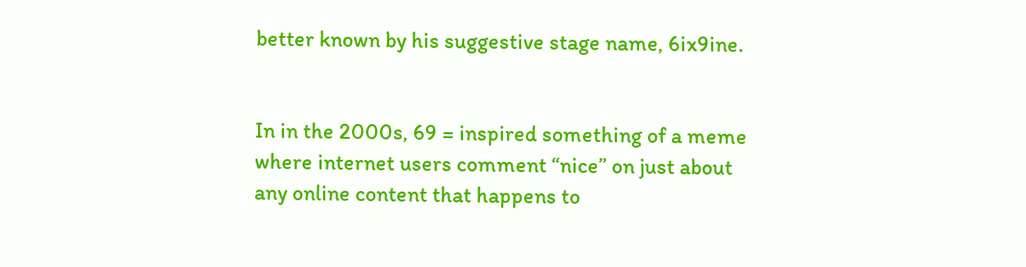better known by his suggestive stage name, 6ix9ine.


In in the 2000s, 69 = inspired something of a meme where internet users comment “nice” on just about any online content that happens to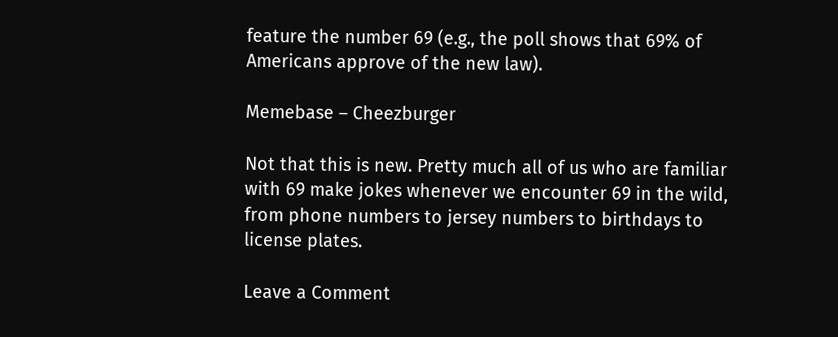feature the number 69 (e.g., the poll shows that 69% of Americans approve of the new law).

Memebase – Cheezburger

Not that this is new. Pretty much all of us who are familiar with 69 make jokes whenever we encounter 69 in the wild, from phone numbers to jersey numbers to birthdays to license plates.

Leave a Comment